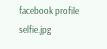facebook profile selfie.jpg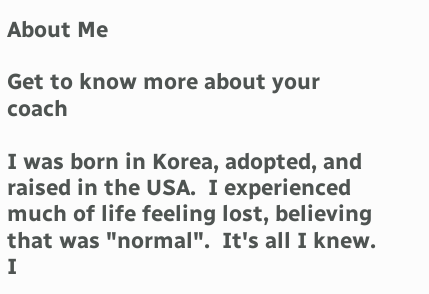About Me

Get to know more about your coach

I was born in Korea, adopted, and raised in the USA.  I experienced much of life feeling lost, believing that was "normal".  It's all I knew.  I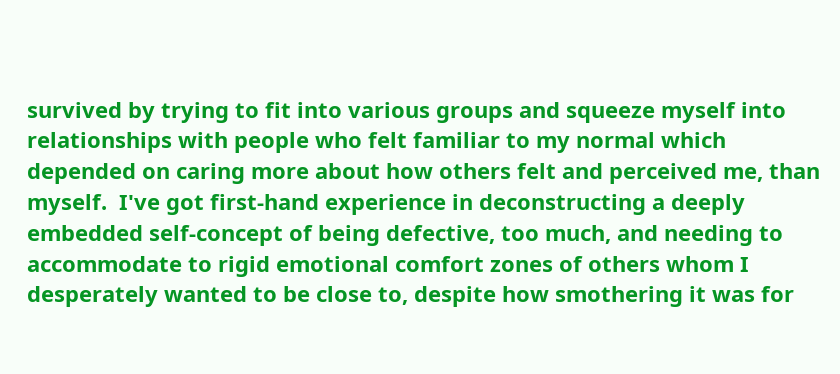survived by trying to fit into various groups and squeeze myself into relationships with people who felt familiar to my normal which depended on caring more about how others felt and perceived me, than myself.  I've got first-hand experience in deconstructing a deeply embedded self-concept of being defective, too much, and needing to accommodate to rigid emotional comfort zones of others whom I desperately wanted to be close to, despite how smothering it was for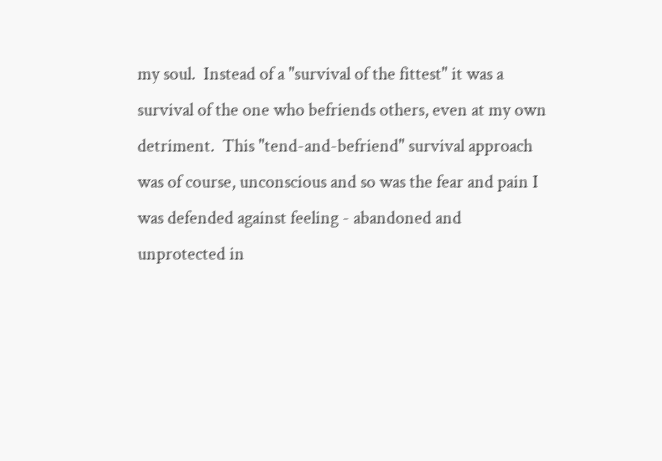my soul.  Instead of a "survival of the fittest" it was a survival of the one who befriends others, even at my own detriment.  This "tend-and-befriend" survival approach was of course, unconscious and so was the fear and pain I was defended against feeling - abandoned and unprotected in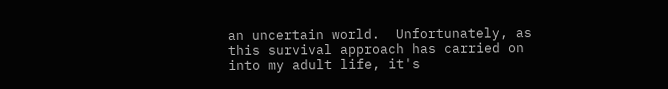an uncertain world.  Unfortunately, as this survival approach has carried on into my adult life, it's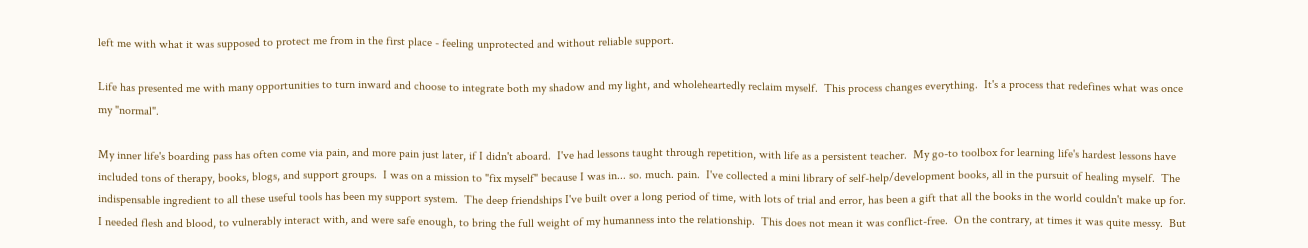left me with what it was supposed to protect me from in the first place - feeling unprotected and without reliable support.

Life has presented me with many opportunities to turn inward and choose to integrate both my shadow and my light, and wholeheartedly reclaim myself.  This process changes everything.  It's a process that redefines what was once my "normal".

My inner life's boarding pass has often come via pain, and more pain just later, if I didn't aboard.  I've had lessons taught through repetition, with life as a persistent teacher.  My go-to toolbox for learning life's hardest lessons have included tons of therapy, books, blogs, and support groups.  I was on a mission to "fix myself" because I was in... so. much. pain.  I've collected a mini library of self-help/development books, all in the pursuit of healing myself.  The indispensable ingredient to all these useful tools has been my support system.  The deep friendships I've built over a long period of time, with lots of trial and error, has been a gift that all the books in the world couldn't make up for.  I needed flesh and blood, to vulnerably interact with, and were safe enough, to bring the full weight of my humanness into the relationship.  This does not mean it was conflict-free.  On the contrary, at times it was quite messy.  But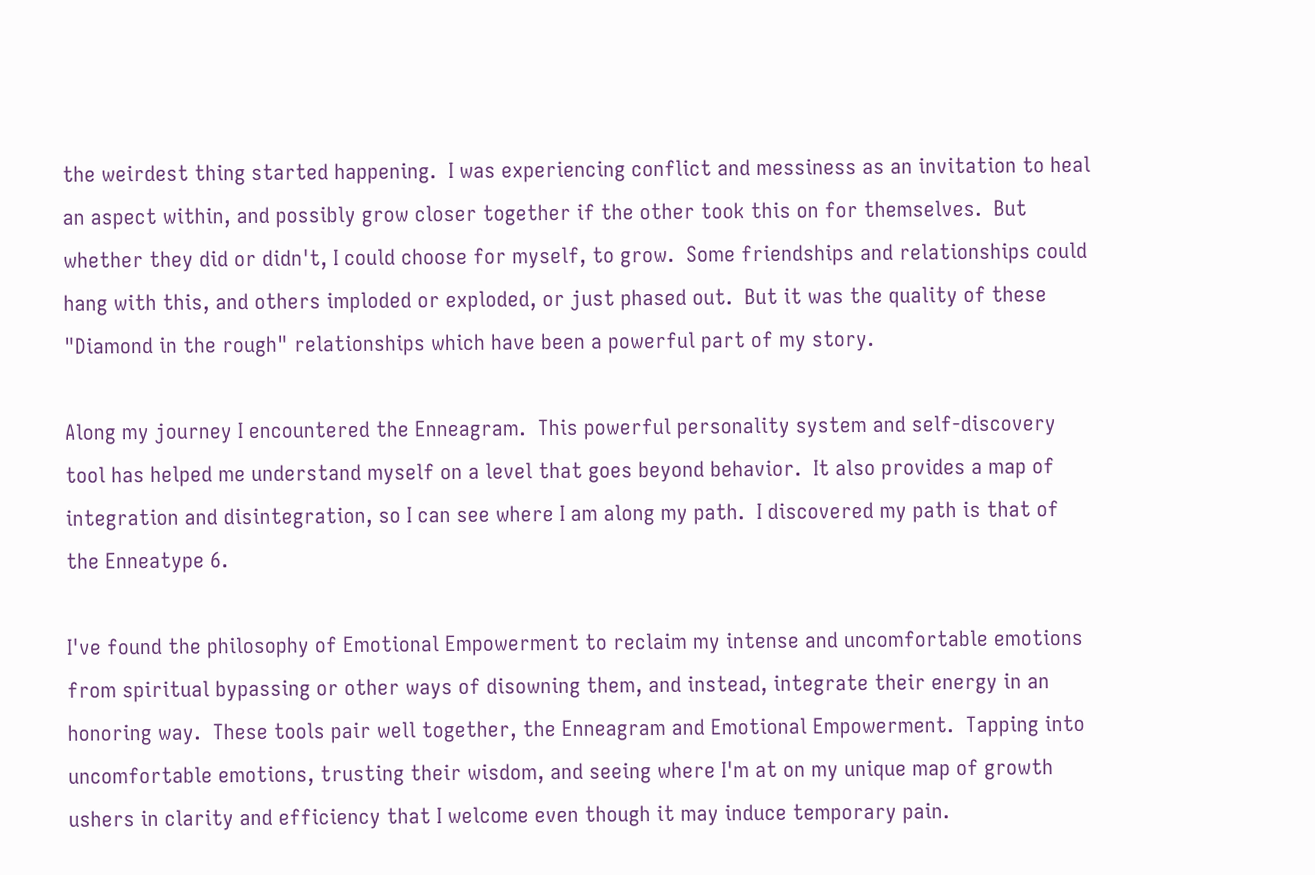the weirdest thing started happening.  I was experiencing conflict and messiness as an invitation to heal an aspect within, and possibly grow closer together if the other took this on for themselves.  But whether they did or didn't, I could choose for myself, to grow.  Some friendships and relationships could hang with this, and others imploded or exploded, or just phased out.  But it was the quality of these "Diamond in the rough" relationships which have been a powerful part of my story.

Along my journey I encountered the Enneagram.  This powerful personality system and self-discovery tool has helped me understand myself on a level that goes beyond behavior.  It also provides a map of integration and disintegration, so I can see where I am along my path.  I discovered my path is that of the Enneatype 6.

I've found the philosophy of Emotional Empowerment to reclaim my intense and uncomfortable emotions from spiritual bypassing or other ways of disowning them, and instead, integrate their energy in an honoring way.  These tools pair well together, the Enneagram and Emotional Empowerment.  Tapping into uncomfortable emotions, trusting their wisdom, and seeing where I'm at on my unique map of growth ushers in clarity and efficiency that I welcome even though it may induce temporary pain.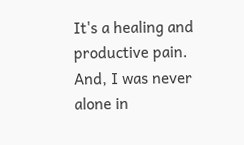It's a healing and productive pain.  And, I was never alone in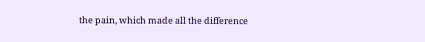the pain, which made all the difference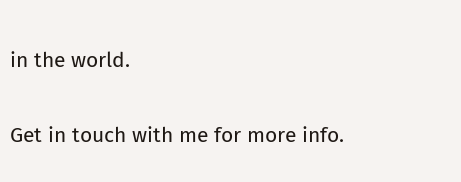in the world.

Get in touch with me for more info.